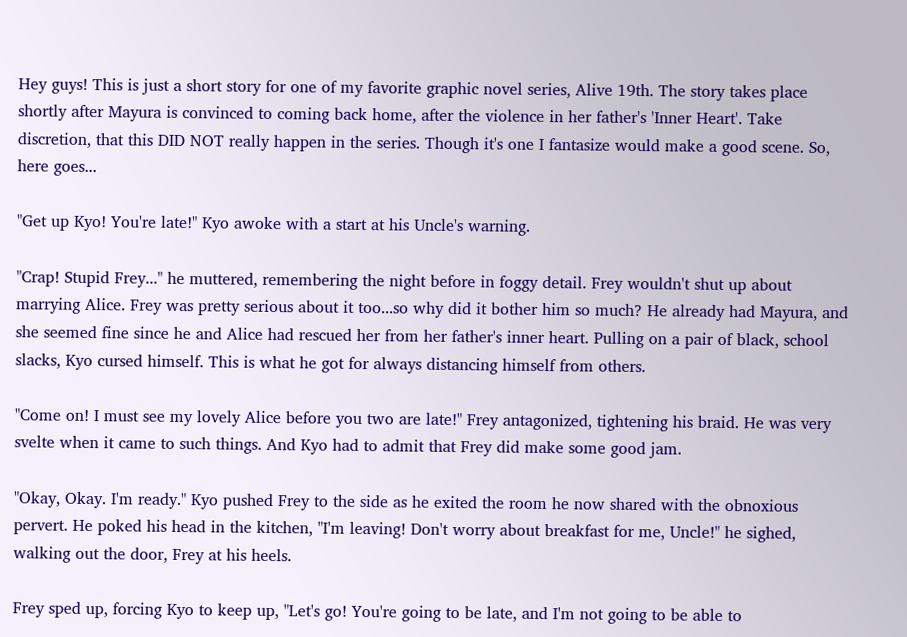Hey guys! This is just a short story for one of my favorite graphic novel series, Alive 19th. The story takes place shortly after Mayura is convinced to coming back home, after the violence in her father's 'Inner Heart'. Take discretion, that this DID NOT really happen in the series. Though it's one I fantasize would make a good scene. So, here goes...

"Get up Kyo! You're late!" Kyo awoke with a start at his Uncle's warning.

"Crap! Stupid Frey..." he muttered, remembering the night before in foggy detail. Frey wouldn't shut up about marrying Alice. Frey was pretty serious about it too...so why did it bother him so much? He already had Mayura, and she seemed fine since he and Alice had rescued her from her father's inner heart. Pulling on a pair of black, school slacks, Kyo cursed himself. This is what he got for always distancing himself from others.

"Come on! I must see my lovely Alice before you two are late!" Frey antagonized, tightening his braid. He was very svelte when it came to such things. And Kyo had to admit that Frey did make some good jam.

"Okay, Okay. I'm ready." Kyo pushed Frey to the side as he exited the room he now shared with the obnoxious pervert. He poked his head in the kitchen, "I'm leaving! Don't worry about breakfast for me, Uncle!" he sighed, walking out the door, Frey at his heels.

Frey sped up, forcing Kyo to keep up, "Let's go! You're going to be late, and I'm not going to be able to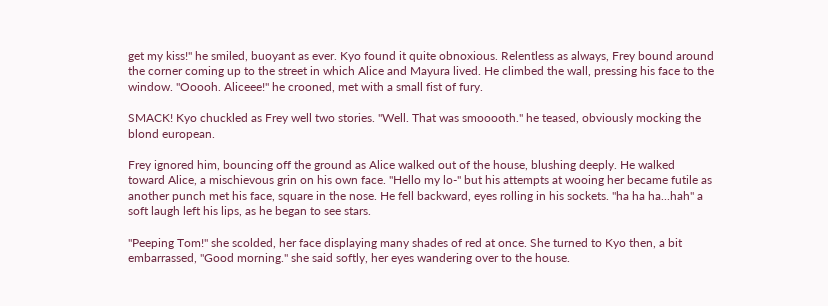get my kiss!" he smiled, buoyant as ever. Kyo found it quite obnoxious. Relentless as always, Frey bound around the corner coming up to the street in which Alice and Mayura lived. He climbed the wall, pressing his face to the window. "Ooooh. Aliceee!" he crooned, met with a small fist of fury.

SMACK! Kyo chuckled as Frey well two stories. "Well. That was smooooth." he teased, obviously mocking the blond european.

Frey ignored him, bouncing off the ground as Alice walked out of the house, blushing deeply. He walked toward Alice, a mischievous grin on his own face. "Hello my lo-" but his attempts at wooing her became futile as another punch met his face, square in the nose. He fell backward, eyes rolling in his sockets. "ha ha ha...hah" a soft laugh left his lips, as he began to see stars.

"Peeping Tom!" she scolded, her face displaying many shades of red at once. She turned to Kyo then, a bit embarrassed, "Good morning." she said softly, her eyes wandering over to the house.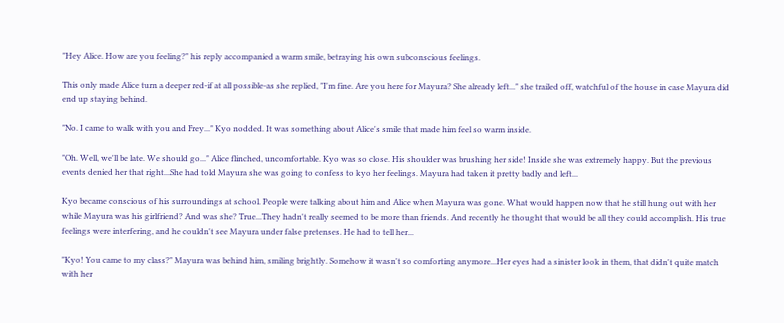"Hey Alice. How are you feeling?" his reply accompanied a warm smile, betraying his own subconscious feelings.

This only made Alice turn a deeper red-if at all possible-as she replied, "I'm fine. Are you here for Mayura? She already left..." she trailed off, watchful of the house in case Mayura did end up staying behind.

"No. I came to walk with you and Frey..." Kyo nodded. It was something about Alice's smile that made him feel so warm inside.

"Oh. Well, we'll be late. We should go..." Alice flinched, uncomfortable. Kyo was so close. His shoulder was brushing her side! Inside she was extremely happy. But the previous events denied her that right...She had told Mayura she was going to confess to kyo her feelings. Mayura had taken it pretty badly and left...

Kyo became conscious of his surroundings at school. People were talking about him and Alice when Mayura was gone. What would happen now that he still hung out with her while Mayura was his girlfriend? And was she? True...They hadn't really seemed to be more than friends. And recently he thought that would be all they could accomplish. His true feelings were interfering, and he couldn't see Mayura under false pretenses. He had to tell her...

"Kyo! You came to my class?" Mayura was behind him, smiling brightly. Somehow it wasn't so comforting anymore...Her eyes had a sinister look in them, that didn't quite match with her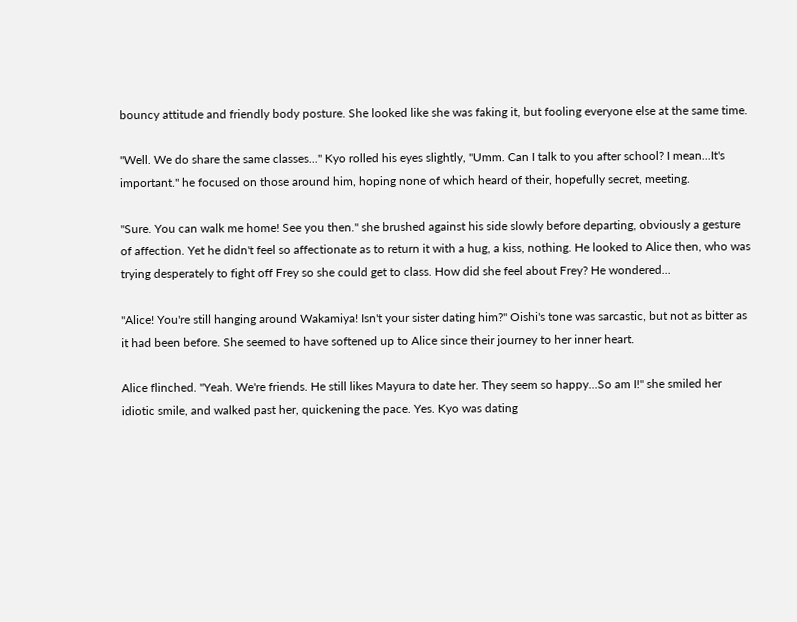bouncy attitude and friendly body posture. She looked like she was faking it, but fooling everyone else at the same time.

"Well. We do share the same classes..." Kyo rolled his eyes slightly, "Umm. Can I talk to you after school? I mean...It's important." he focused on those around him, hoping none of which heard of their, hopefully secret, meeting.

"Sure. You can walk me home! See you then." she brushed against his side slowly before departing, obviously a gesture of affection. Yet he didn't feel so affectionate as to return it with a hug, a kiss, nothing. He looked to Alice then, who was trying desperately to fight off Frey so she could get to class. How did she feel about Frey? He wondered...

"Alice! You're still hanging around Wakamiya! Isn't your sister dating him?" Oishi's tone was sarcastic, but not as bitter as it had been before. She seemed to have softened up to Alice since their journey to her inner heart.

Alice flinched. "Yeah. We're friends. He still likes Mayura to date her. They seem so happy...So am I!" she smiled her idiotic smile, and walked past her, quickening the pace. Yes. Kyo was dating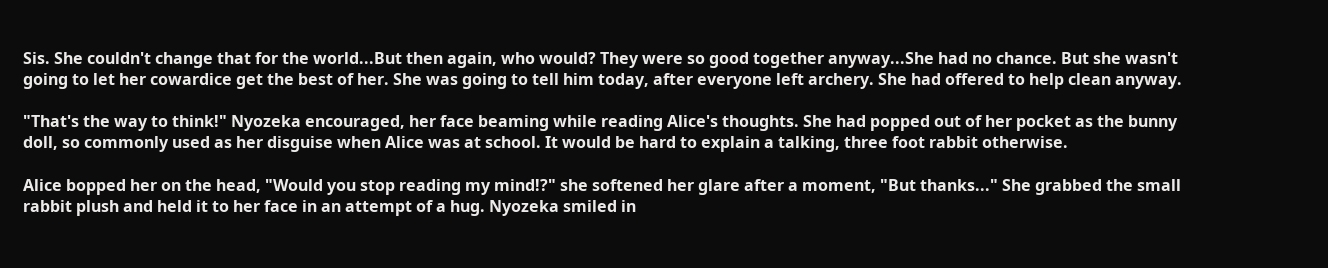Sis. She couldn't change that for the world...But then again, who would? They were so good together anyway...She had no chance. But she wasn't going to let her cowardice get the best of her. She was going to tell him today, after everyone left archery. She had offered to help clean anyway.

"That's the way to think!" Nyozeka encouraged, her face beaming while reading Alice's thoughts. She had popped out of her pocket as the bunny doll, so commonly used as her disguise when Alice was at school. It would be hard to explain a talking, three foot rabbit otherwise.

Alice bopped her on the head, "Would you stop reading my mind!?" she softened her glare after a moment, "But thanks..." She grabbed the small rabbit plush and held it to her face in an attempt of a hug. Nyozeka smiled in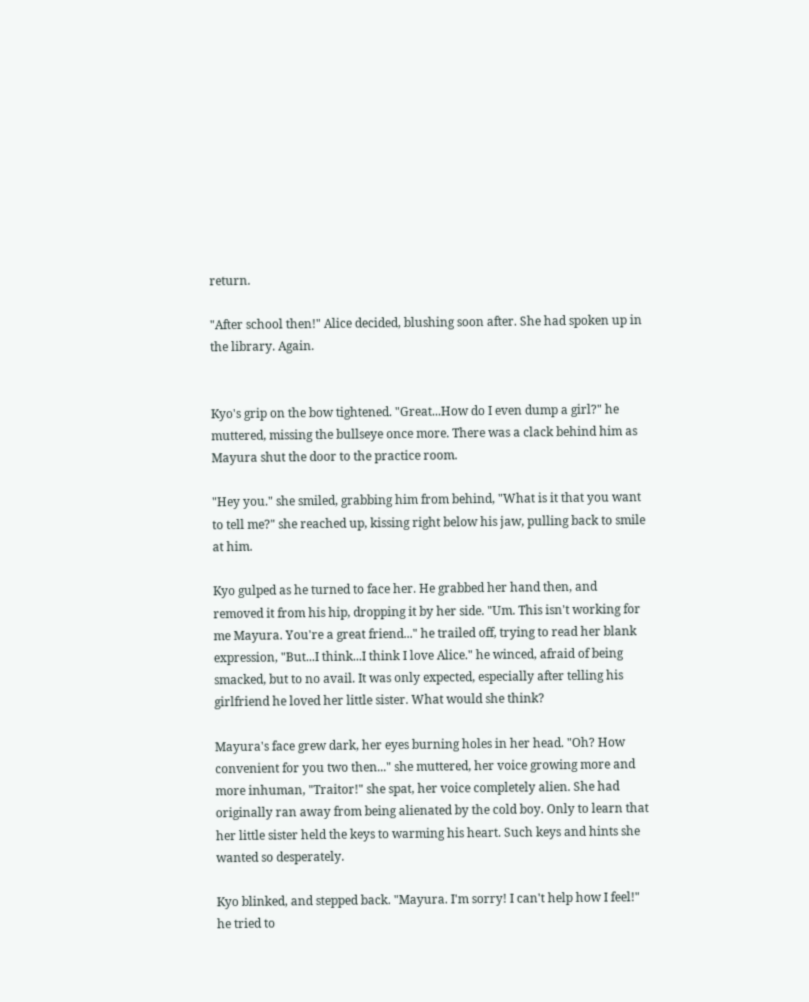return.

"After school then!" Alice decided, blushing soon after. She had spoken up in the library. Again.


Kyo's grip on the bow tightened. "Great...How do I even dump a girl?" he muttered, missing the bullseye once more. There was a clack behind him as Mayura shut the door to the practice room.

"Hey you." she smiled, grabbing him from behind, "What is it that you want to tell me?" she reached up, kissing right below his jaw, pulling back to smile at him.

Kyo gulped as he turned to face her. He grabbed her hand then, and removed it from his hip, dropping it by her side. "Um. This isn't working for me Mayura. You're a great friend..." he trailed off, trying to read her blank expression, "But...I think...I think I love Alice." he winced, afraid of being smacked, but to no avail. It was only expected, especially after telling his girlfriend he loved her little sister. What would she think?

Mayura's face grew dark, her eyes burning holes in her head. "Oh? How convenient for you two then..." she muttered, her voice growing more and more inhuman, "Traitor!" she spat, her voice completely alien. She had originally ran away from being alienated by the cold boy. Only to learn that her little sister held the keys to warming his heart. Such keys and hints she wanted so desperately.

Kyo blinked, and stepped back. "Mayura. I'm sorry! I can't help how I feel!" he tried to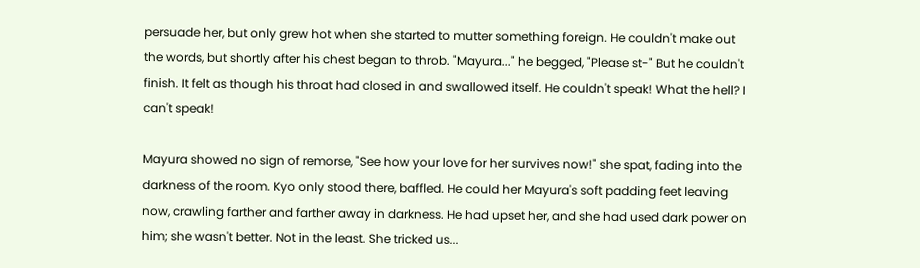persuade her, but only grew hot when she started to mutter something foreign. He couldn't make out the words, but shortly after his chest began to throb. "Mayura..." he begged, "Please st-" But he couldn't finish. It felt as though his throat had closed in and swallowed itself. He couldn't speak! What the hell? I can't speak!

Mayura showed no sign of remorse, "See how your love for her survives now!" she spat, fading into the darkness of the room. Kyo only stood there, baffled. He could her Mayura's soft padding feet leaving now, crawling farther and farther away in darkness. He had upset her, and she had used dark power on him; she wasn't better. Not in the least. She tricked us...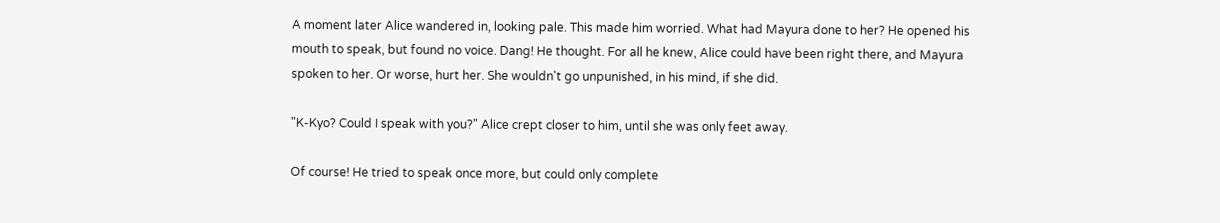A moment later Alice wandered in, looking pale. This made him worried. What had Mayura done to her? He opened his mouth to speak, but found no voice. Dang! He thought. For all he knew, Alice could have been right there, and Mayura spoken to her. Or worse, hurt her. She wouldn't go unpunished, in his mind, if she did.

"K-Kyo? Could I speak with you?" Alice crept closer to him, until she was only feet away.

Of course! He tried to speak once more, but could only complete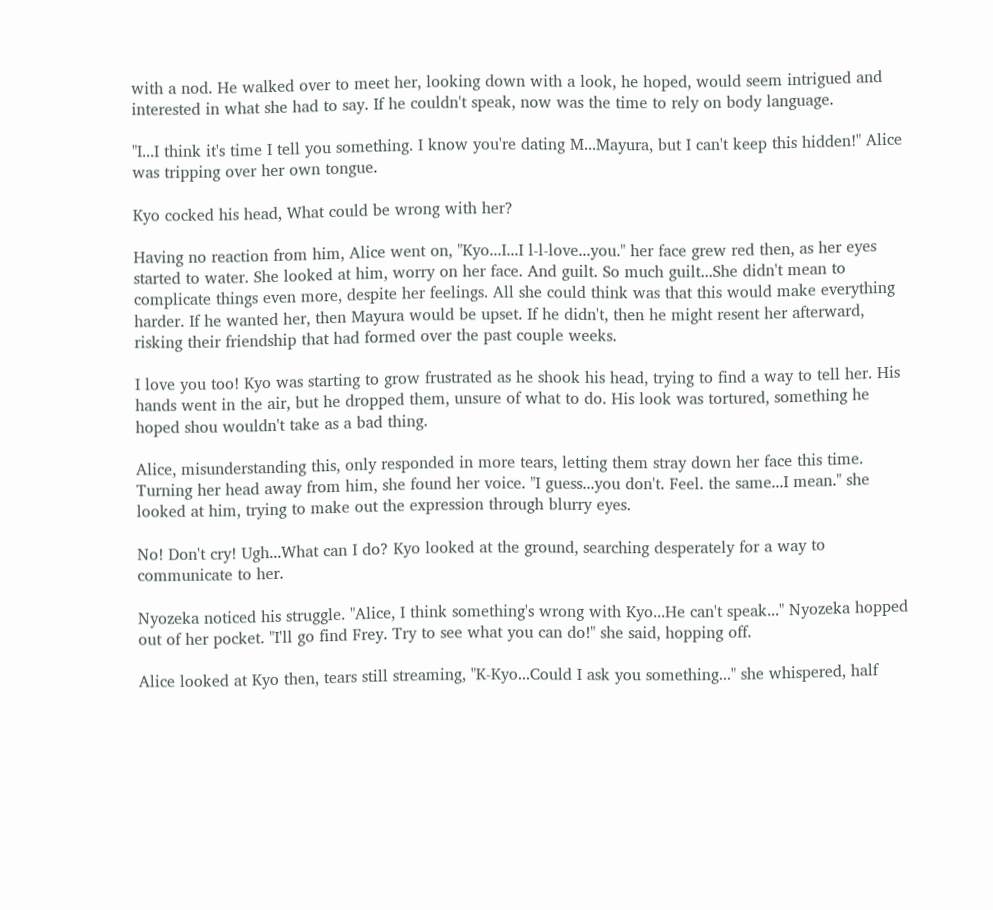with a nod. He walked over to meet her, looking down with a look, he hoped, would seem intrigued and interested in what she had to say. If he couldn't speak, now was the time to rely on body language.

"I...I think it's time I tell you something. I know you're dating M...Mayura, but I can't keep this hidden!" Alice was tripping over her own tongue.

Kyo cocked his head, What could be wrong with her?

Having no reaction from him, Alice went on, "Kyo...I...I l-l-love...you." her face grew red then, as her eyes started to water. She looked at him, worry on her face. And guilt. So much guilt...She didn't mean to complicate things even more, despite her feelings. All she could think was that this would make everything harder. If he wanted her, then Mayura would be upset. If he didn't, then he might resent her afterward, risking their friendship that had formed over the past couple weeks.

I love you too! Kyo was starting to grow frustrated as he shook his head, trying to find a way to tell her. His hands went in the air, but he dropped them, unsure of what to do. His look was tortured, something he hoped shou wouldn't take as a bad thing.

Alice, misunderstanding this, only responded in more tears, letting them stray down her face this time. Turning her head away from him, she found her voice. "I guess...you don't. Feel. the same...I mean." she looked at him, trying to make out the expression through blurry eyes.

No! Don't cry! Ugh...What can I do? Kyo looked at the ground, searching desperately for a way to communicate to her.

Nyozeka noticed his struggle. "Alice, I think something's wrong with Kyo...He can't speak..." Nyozeka hopped out of her pocket. "I'll go find Frey. Try to see what you can do!" she said, hopping off.

Alice looked at Kyo then, tears still streaming, "K-Kyo...Could I ask you something..." she whispered, half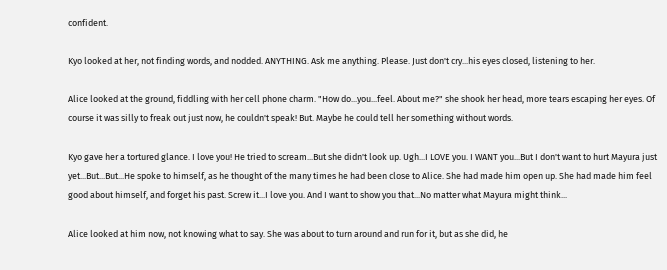confident.

Kyo looked at her, not finding words, and nodded. ANYTHING. Ask me anything. Please. Just don't cry...his eyes closed, listening to her.

Alice looked at the ground, fiddling with her cell phone charm. "How do...you...feel. About me?" she shook her head, more tears escaping her eyes. Of course it was silly to freak out just now, he couldn't speak! But. Maybe he could tell her something without words.

Kyo gave her a tortured glance. I love you! He tried to scream...But she didn't look up. Ugh...I LOVE you. I WANT you...But I don't want to hurt Mayura just yet...But...But...He spoke to himself, as he thought of the many times he had been close to Alice. She had made him open up. She had made him feel good about himself, and forget his past. Screw it...I love you. And I want to show you that...No matter what Mayura might think...

Alice looked at him now, not knowing what to say. She was about to turn around and run for it, but as she did, he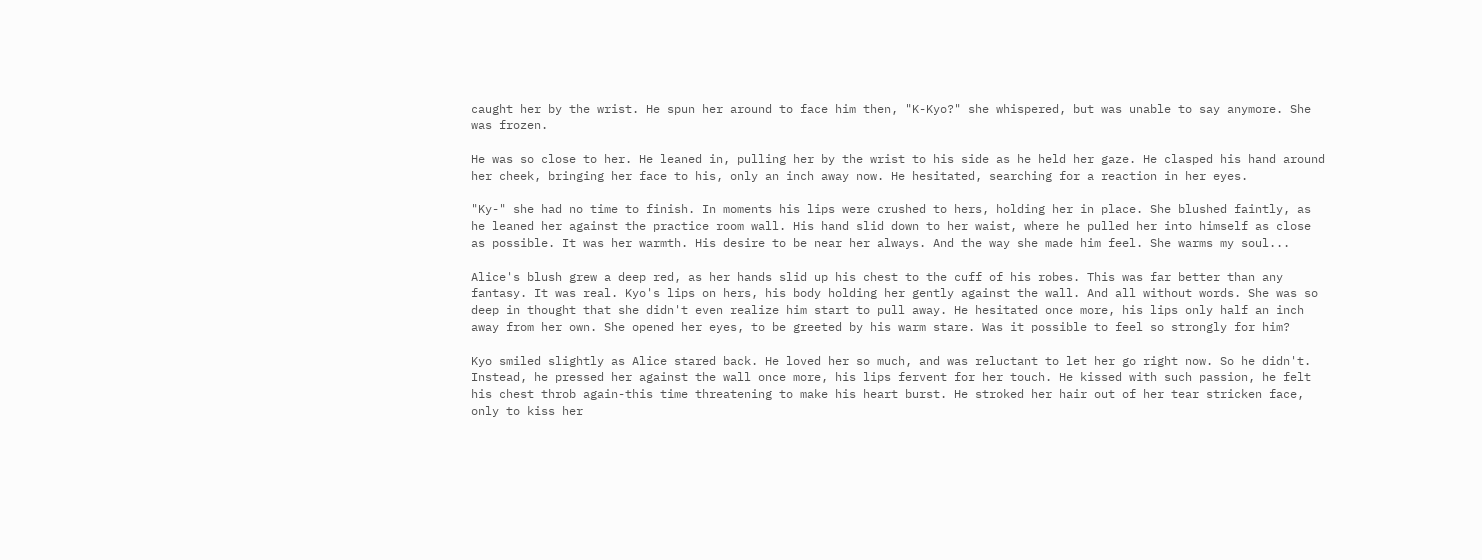caught her by the wrist. He spun her around to face him then, "K-Kyo?" she whispered, but was unable to say anymore. She was frozen.

He was so close to her. He leaned in, pulling her by the wrist to his side as he held her gaze. He clasped his hand around her cheek, bringing her face to his, only an inch away now. He hesitated, searching for a reaction in her eyes.

"Ky-" she had no time to finish. In moments his lips were crushed to hers, holding her in place. She blushed faintly, as he leaned her against the practice room wall. His hand slid down to her waist, where he pulled her into himself as close as possible. It was her warmth. His desire to be near her always. And the way she made him feel. She warms my soul...

Alice's blush grew a deep red, as her hands slid up his chest to the cuff of his robes. This was far better than any fantasy. It was real. Kyo's lips on hers, his body holding her gently against the wall. And all without words. She was so deep in thought that she didn't even realize him start to pull away. He hesitated once more, his lips only half an inch away from her own. She opened her eyes, to be greeted by his warm stare. Was it possible to feel so strongly for him?

Kyo smiled slightly as Alice stared back. He loved her so much, and was reluctant to let her go right now. So he didn't. Instead, he pressed her against the wall once more, his lips fervent for her touch. He kissed with such passion, he felt his chest throb again-this time threatening to make his heart burst. He stroked her hair out of her tear stricken face, only to kiss her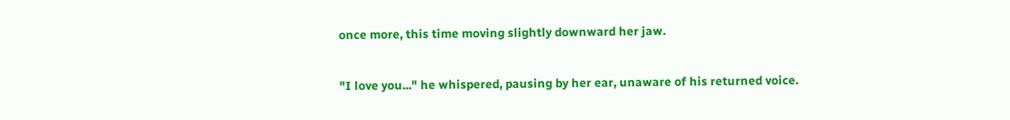once more, this time moving slightly downward her jaw.

"I love you..." he whispered, pausing by her ear, unaware of his returned voice.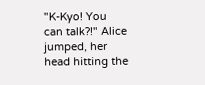"K-Kyo! You can talk?!" Alice jumped, her head hitting the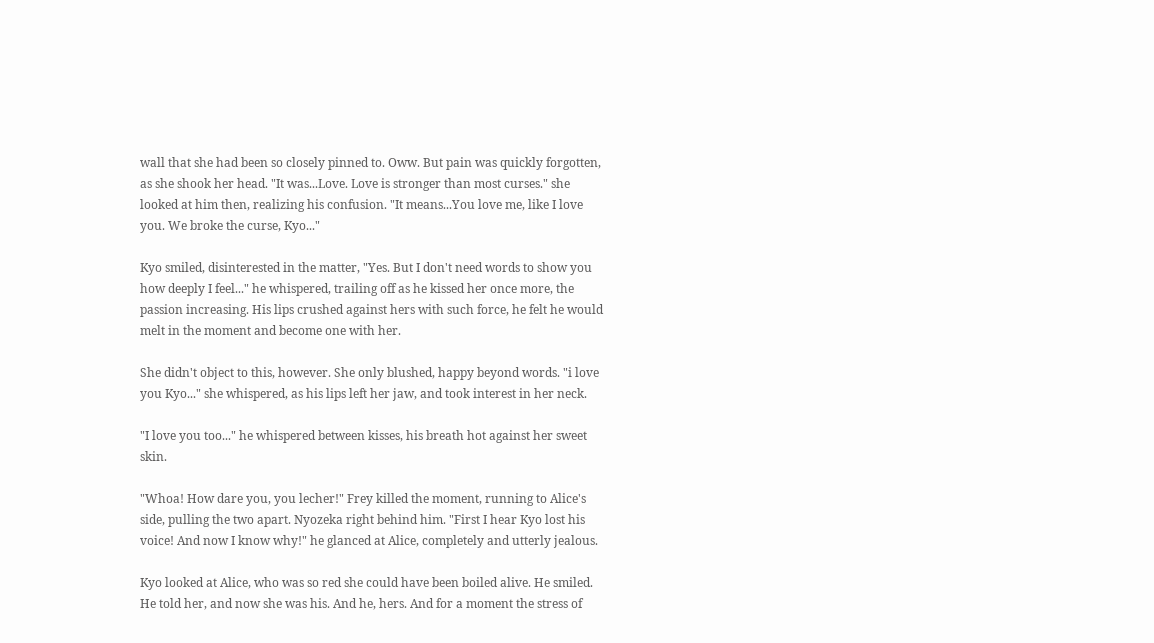wall that she had been so closely pinned to. Oww. But pain was quickly forgotten, as she shook her head. "It was...Love. Love is stronger than most curses." she looked at him then, realizing his confusion. "It means...You love me, like I love you. We broke the curse, Kyo..."

Kyo smiled, disinterested in the matter, "Yes. But I don't need words to show you how deeply I feel..." he whispered, trailing off as he kissed her once more, the passion increasing. His lips crushed against hers with such force, he felt he would melt in the moment and become one with her.

She didn't object to this, however. She only blushed, happy beyond words. "i love you Kyo..." she whispered, as his lips left her jaw, and took interest in her neck.

"I love you too..." he whispered between kisses, his breath hot against her sweet skin.

"Whoa! How dare you, you lecher!" Frey killed the moment, running to Alice's side, pulling the two apart. Nyozeka right behind him. "First I hear Kyo lost his voice! And now I know why!" he glanced at Alice, completely and utterly jealous.

Kyo looked at Alice, who was so red she could have been boiled alive. He smiled. He told her, and now she was his. And he, hers. And for a moment the stress of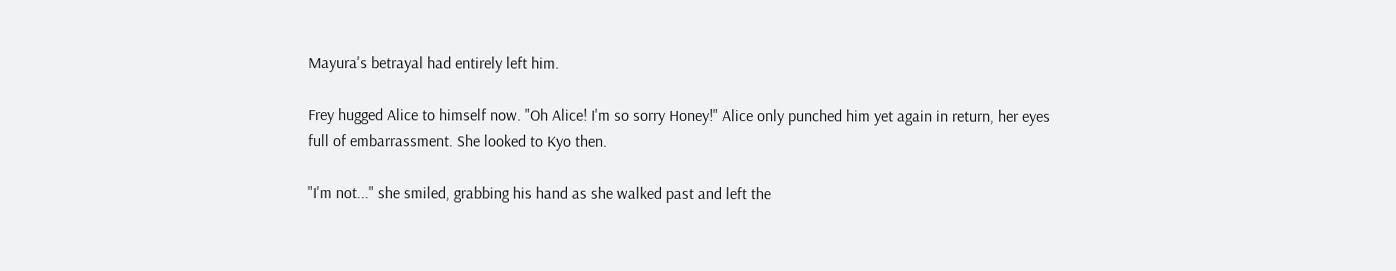Mayura's betrayal had entirely left him.

Frey hugged Alice to himself now. "Oh Alice! I'm so sorry Honey!" Alice only punched him yet again in return, her eyes full of embarrassment. She looked to Kyo then.

"I'm not..." she smiled, grabbing his hand as she walked past and left the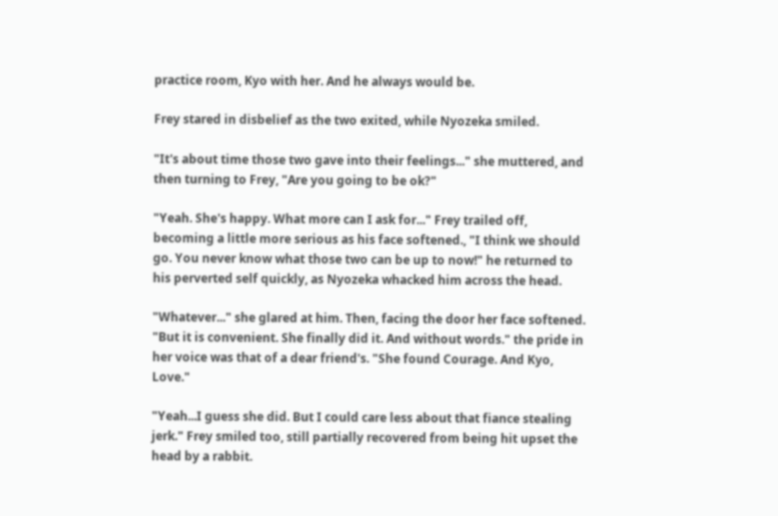practice room, Kyo with her. And he always would be.

Frey stared in disbelief as the two exited, while Nyozeka smiled.

"It's about time those two gave into their feelings..." she muttered, and then turning to Frey, "Are you going to be ok?"

"Yeah. She's happy. What more can I ask for..." Frey trailed off, becoming a little more serious as his face softened., "I think we should go. You never know what those two can be up to now!" he returned to his perverted self quickly, as Nyozeka whacked him across the head.

"Whatever..." she glared at him. Then, facing the door her face softened. "But it is convenient. She finally did it. And without words." the pride in her voice was that of a dear friend's. "She found Courage. And Kyo, Love."

"Yeah...I guess she did. But I could care less about that fiance stealing jerk." Frey smiled too, still partially recovered from being hit upset the head by a rabbit.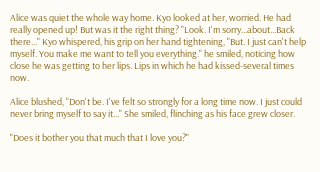Alice was quiet the whole way home. Kyo looked at her, worried. He had really opened up! But was it the right thing? "Look. I'm sorry...about...Back there..." Kyo whispered, his grip on her hand tightening, "But. I just can't help myself. You make me want to tell you everything." he smiled, noticing how close he was getting to her lips. Lips in which he had kissed-several times now.

Alice blushed, "Don't be. I've felt so strongly for a long time now. I just could never bring myself to say it..." She smiled, flinching as his face grew closer.

"Does it bother you that much that I love you?"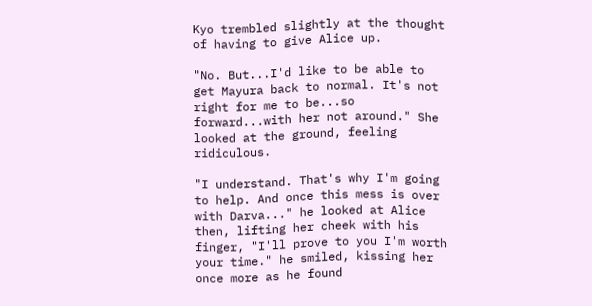Kyo trembled slightly at the thought of having to give Alice up.

"No. But...I'd like to be able to get Mayura back to normal. It's not right for me to be...so forward...with her not around." She looked at the ground, feeling ridiculous.

"I understand. That's why I'm going to help. And once this mess is over with Darva..." he looked at Alice then, lifting her cheek with his finger, "I'll prove to you I'm worth your time." he smiled, kissing her once more as he found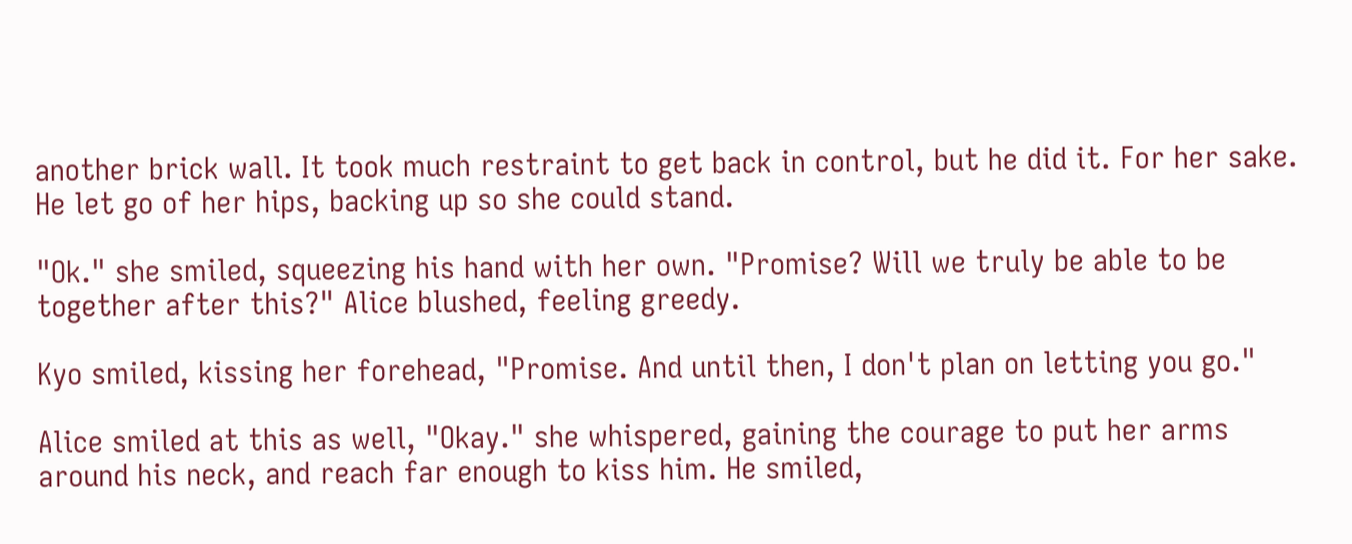another brick wall. It took much restraint to get back in control, but he did it. For her sake. He let go of her hips, backing up so she could stand.

"Ok." she smiled, squeezing his hand with her own. "Promise? Will we truly be able to be together after this?" Alice blushed, feeling greedy.

Kyo smiled, kissing her forehead, "Promise. And until then, I don't plan on letting you go."

Alice smiled at this as well, "Okay." she whispered, gaining the courage to put her arms around his neck, and reach far enough to kiss him. He smiled,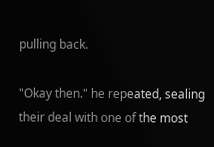pulling back.

"Okay then." he repeated, sealing their deal with one of the most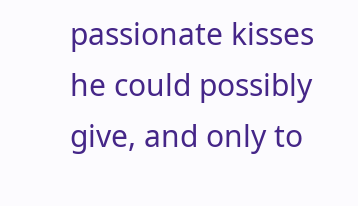passionate kisses he could possibly give, and only to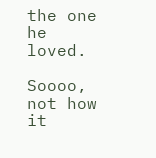the one he loved.

Soooo, not how it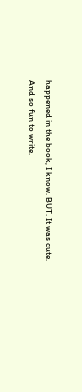happened in the book, I know. BUT. It was cute. And so fun to write.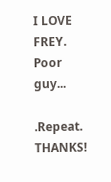I LOVE FREY. Poor guy...

.Repeat. THANKS!